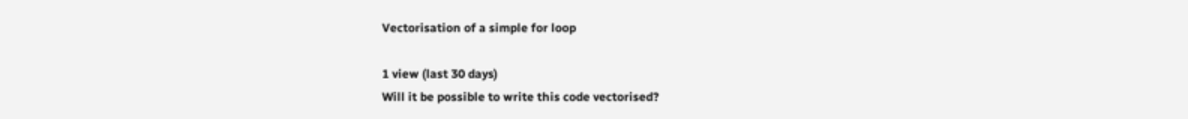Vectorisation of a simple for loop

1 view (last 30 days)
Will it be possible to write this code vectorised?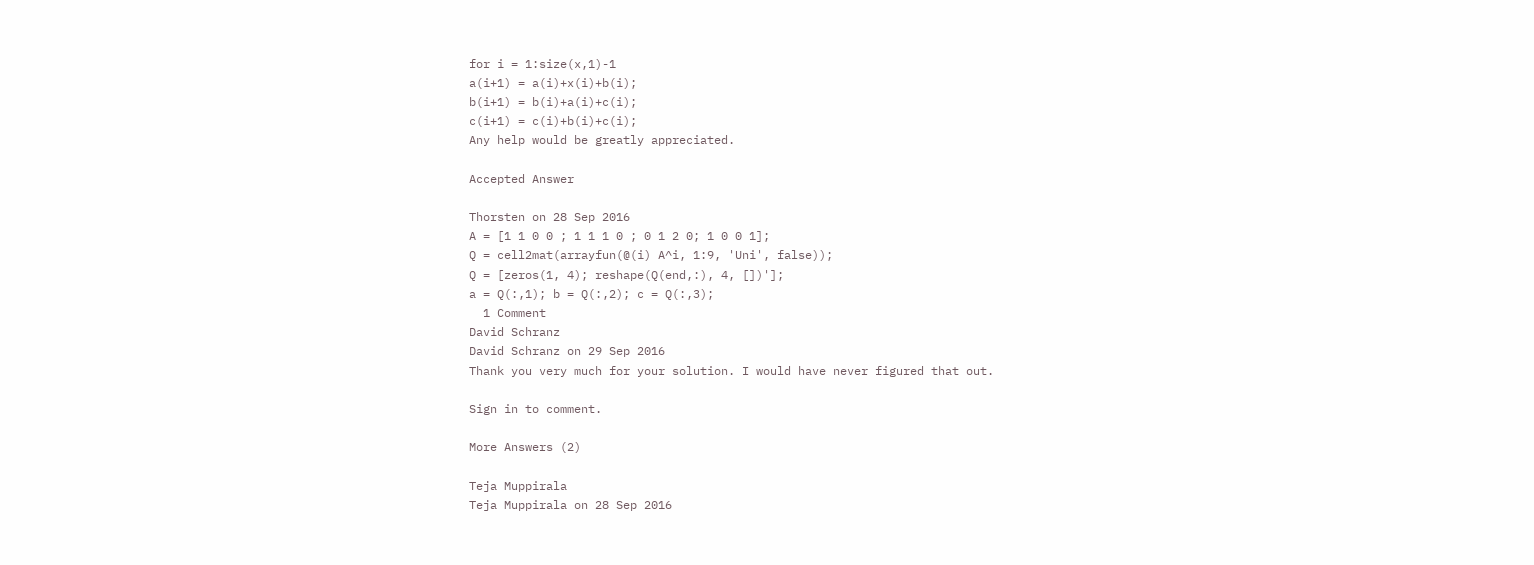for i = 1:size(x,1)-1
a(i+1) = a(i)+x(i)+b(i);
b(i+1) = b(i)+a(i)+c(i);
c(i+1) = c(i)+b(i)+c(i);
Any help would be greatly appreciated.

Accepted Answer

Thorsten on 28 Sep 2016
A = [1 1 0 0 ; 1 1 1 0 ; 0 1 2 0; 1 0 0 1];
Q = cell2mat(arrayfun(@(i) A^i, 1:9, 'Uni', false));
Q = [zeros(1, 4); reshape(Q(end,:), 4, [])'];
a = Q(:,1); b = Q(:,2); c = Q(:,3);
  1 Comment
David Schranz
David Schranz on 29 Sep 2016
Thank you very much for your solution. I would have never figured that out.

Sign in to comment.

More Answers (2)

Teja Muppirala
Teja Muppirala on 28 Sep 2016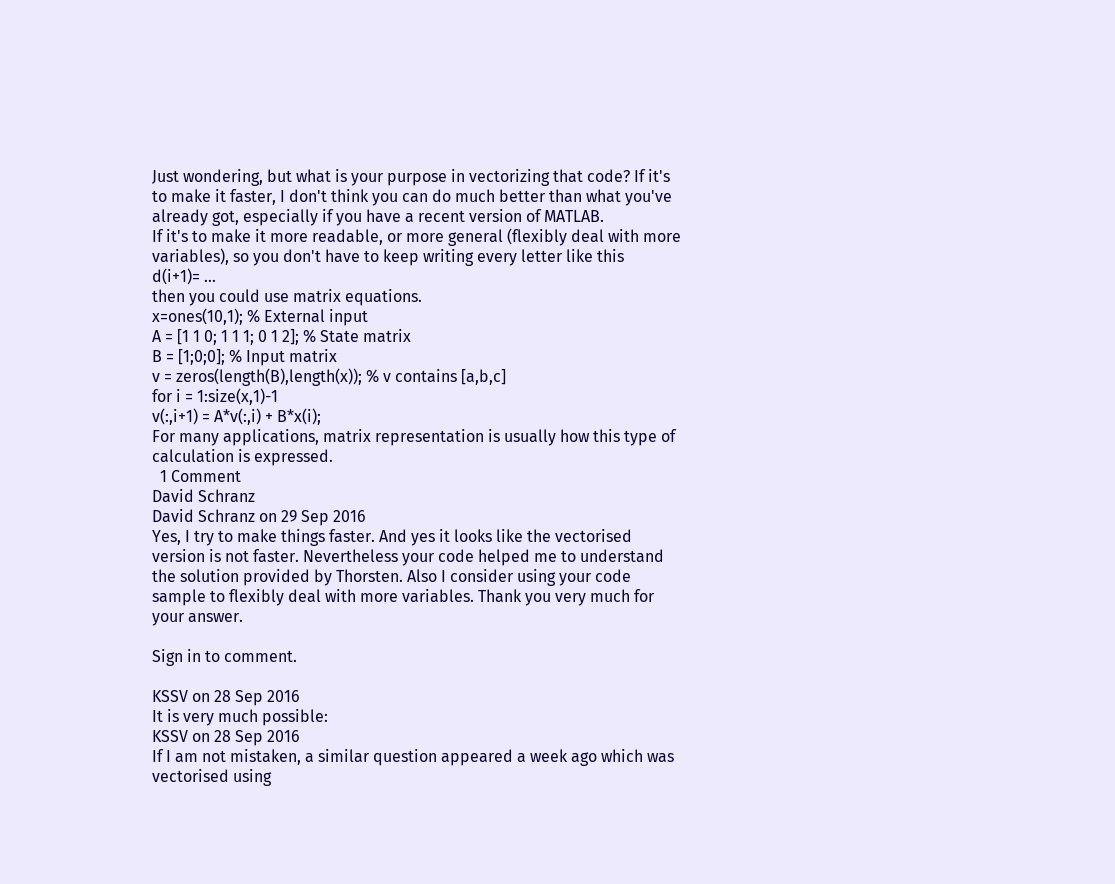Just wondering, but what is your purpose in vectorizing that code? If it's to make it faster, I don't think you can do much better than what you've already got, especially if you have a recent version of MATLAB.
If it's to make it more readable, or more general (flexibly deal with more variables), so you don't have to keep writing every letter like this
d(i+1)= ...
then you could use matrix equations.
x=ones(10,1); % External input
A = [1 1 0; 1 1 1; 0 1 2]; % State matrix
B = [1;0;0]; % Input matrix
v = zeros(length(B),length(x)); % v contains [a,b,c]
for i = 1:size(x,1)-1
v(:,i+1) = A*v(:,i) + B*x(i);
For many applications, matrix representation is usually how this type of calculation is expressed.
  1 Comment
David Schranz
David Schranz on 29 Sep 2016
Yes, I try to make things faster. And yes it looks like the vectorised version is not faster. Nevertheless your code helped me to understand the solution provided by Thorsten. Also I consider using your code sample to flexibly deal with more variables. Thank you very much for your answer.

Sign in to comment.

KSSV on 28 Sep 2016
It is very much possible:
KSSV on 28 Sep 2016
If I am not mistaken, a similar question appeared a week ago which was vectorised using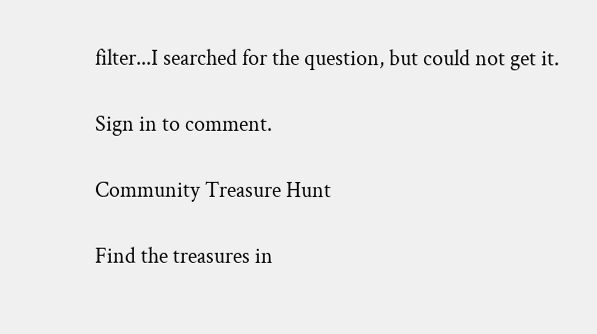filter...I searched for the question, but could not get it.

Sign in to comment.

Community Treasure Hunt

Find the treasures in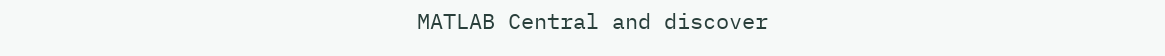MATLAB Central and discover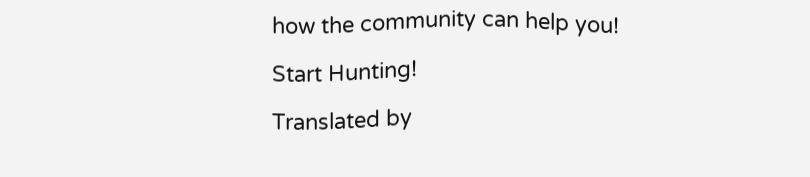how the community can help you!

Start Hunting!

Translated by